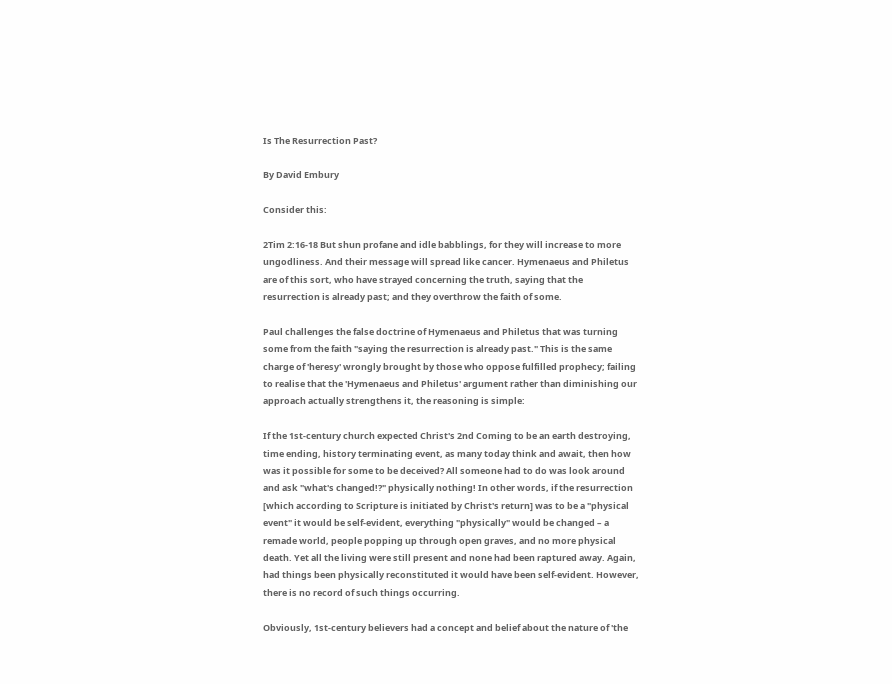Is The Resurrection Past?

By David Embury

Consider this:

2Tim 2:16-18 But shun profane and idle babblings, for they will increase to more ungodliness. And their message will spread like cancer. Hymenaeus and Philetus are of this sort, who have strayed concerning the truth, saying that the resurrection is already past; and they overthrow the faith of some.

Paul challenges the false doctrine of Hymenaeus and Philetus that was turning some from the faith "saying the resurrection is already past." This is the same charge of 'heresy' wrongly brought by those who oppose fulfilled prophecy; failing to realise that the 'Hymenaeus and Philetus' argument rather than diminishing our approach actually strengthens it, the reasoning is simple:

If the 1st-century church expected Christ's 2nd Coming to be an earth destroying, time ending, history terminating event, as many today think and await, then how was it possible for some to be deceived? All someone had to do was look around and ask "what's changed!?" physically nothing! In other words, if the resurrection [which according to Scripture is initiated by Christ's return] was to be a "physical event" it would be self-evident, everything "physically" would be changed – a remade world, people popping up through open graves, and no more physical death. Yet all the living were still present and none had been raptured away. Again, had things been physically reconstituted it would have been self-evident. However, there is no record of such things occurring.

Obviously, 1st-century believers had a concept and belief about the nature of 'the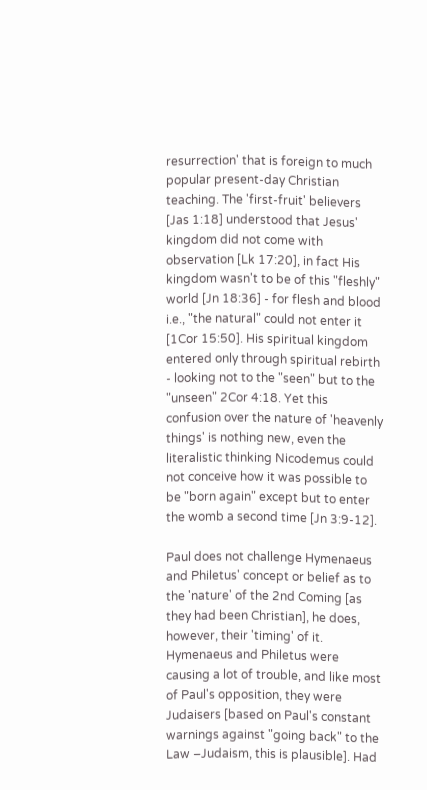resurrection' that is foreign to much popular present-day Christian teaching. The 'first-fruit' believers [Jas 1:18] understood that Jesus' kingdom did not come with observation [Lk 17:20], in fact His kingdom wasn't to be of this "fleshly" world [Jn 18:36] - for flesh and blood i.e., "the natural" could not enter it [1Cor 15:50]. His spiritual kingdom entered only through spiritual rebirth - looking not to the "seen" but to the "unseen" 2Cor 4:18. Yet this confusion over the nature of 'heavenly things' is nothing new, even the literalistic thinking Nicodemus could not conceive how it was possible to be "born again" except but to enter the womb a second time [Jn 3:9-12].

Paul does not challenge Hymenaeus and Philetus' concept or belief as to the 'nature' of the 2nd Coming [as they had been Christian], he does, however, their 'timing' of it. Hymenaeus and Philetus were causing a lot of trouble, and like most of Paul's opposition, they were Judaisers [based on Paul's constant warnings against "going back" to the Law –Judaism, this is plausible]. Had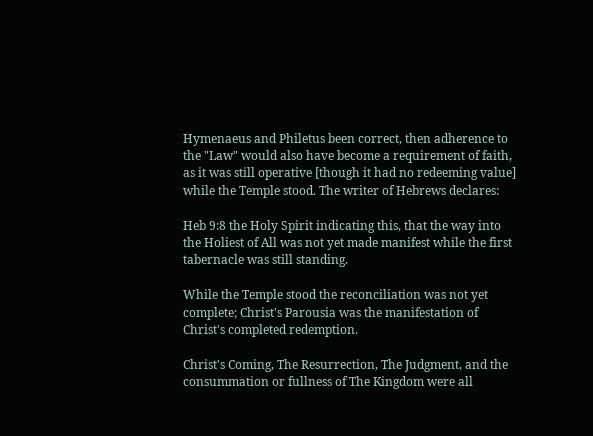Hymenaeus and Philetus been correct, then adherence to the "Law" would also have become a requirement of faith, as it was still operative [though it had no redeeming value] while the Temple stood. The writer of Hebrews declares:

Heb 9:8 the Holy Spirit indicating this, that the way into the Holiest of All was not yet made manifest while the first tabernacle was still standing.

While the Temple stood the reconciliation was not yet complete; Christ's Parousia was the manifestation of Christ's completed redemption.

Christ's Coming, The Resurrection, The Judgment, and the consummation or fullness of The Kingdom were all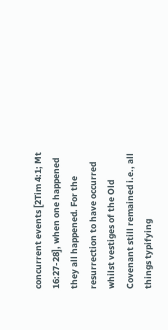concurrent events [2Tim 4:1; Mt 16:27-28], when one happened they all happened. For the resurrection to have occurred whilst vestiges of the Old Covenant still remained i.e., all things typifying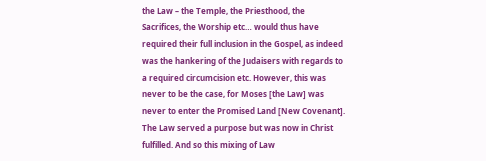the Law – the Temple, the Priesthood, the Sacrifices, the Worship etc… would thus have required their full inclusion in the Gospel, as indeed was the hankering of the Judaisers with regards to a required circumcision etc. However, this was never to be the case, for Moses [the Law] was never to enter the Promised Land [New Covenant]. The Law served a purpose but was now in Christ fulfilled. And so this mixing of Law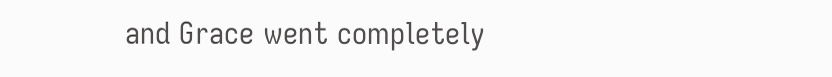and Grace went completely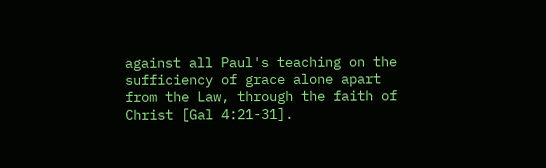against all Paul's teaching on the sufficiency of grace alone apart from the Law, through the faith of Christ [Gal 4:21-31].